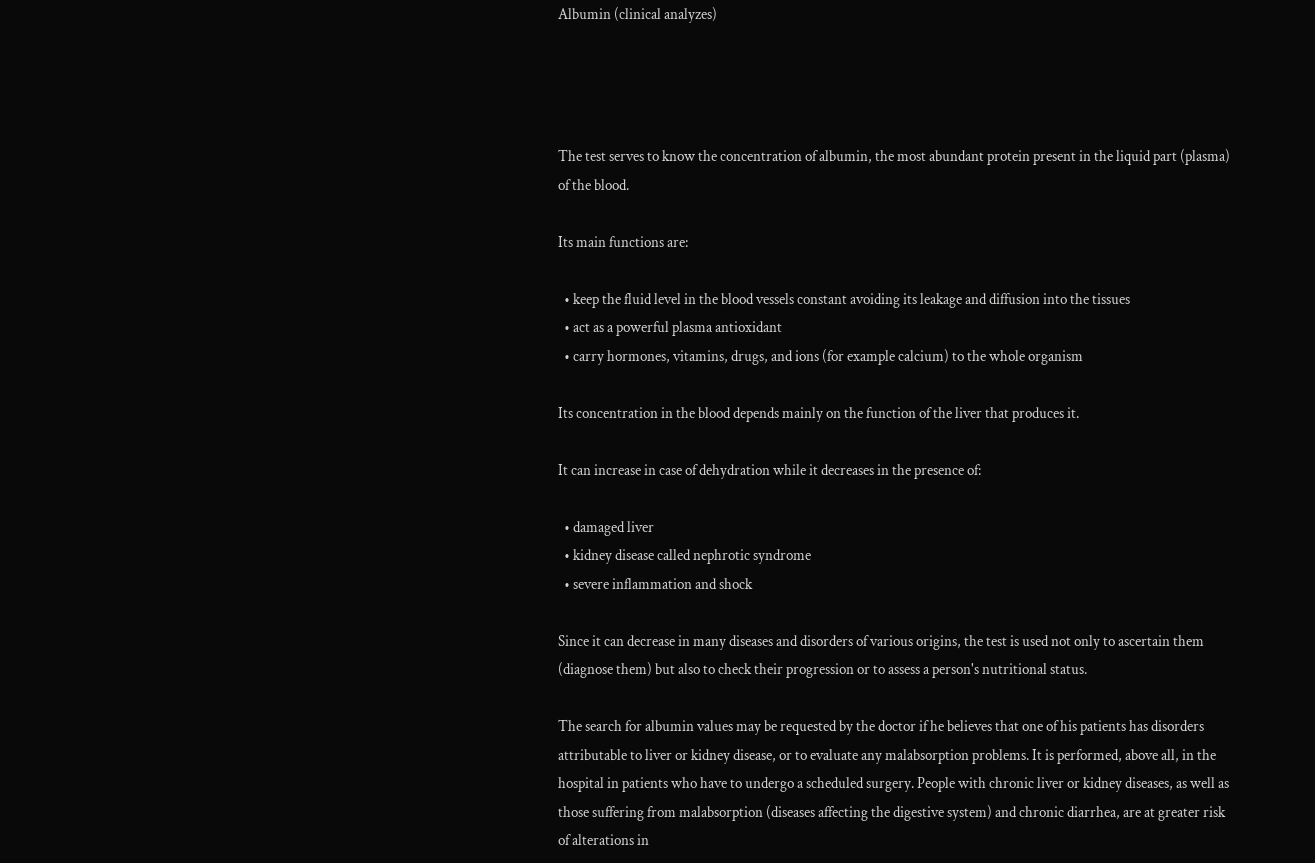Albumin (clinical analyzes)




The test serves to know the concentration of albumin, the most abundant protein present in the liquid part (plasma) of the blood.

Its main functions are:

  • keep the fluid level in the blood vessels constant avoiding its leakage and diffusion into the tissues
  • act as a powerful plasma antioxidant
  • carry hormones, vitamins, drugs, and ions (for example calcium) to the whole organism

Its concentration in the blood depends mainly on the function of the liver that produces it.

It can increase in case of dehydration while it decreases in the presence of:

  • damaged liver
  • kidney disease called nephrotic syndrome
  • severe inflammation and shock

Since it can decrease in many diseases and disorders of various origins, the test is used not only to ascertain them (diagnose them) but also to check their progression or to assess a person's nutritional status.

The search for albumin values may be requested by the doctor if he believes that one of his patients has disorders attributable to liver or kidney disease, or to evaluate any malabsorption problems. It is performed, above all, in the hospital in patients who have to undergo a scheduled surgery. People with chronic liver or kidney diseases, as well as those suffering from malabsorption (diseases affecting the digestive system) and chronic diarrhea, are at greater risk of alterations in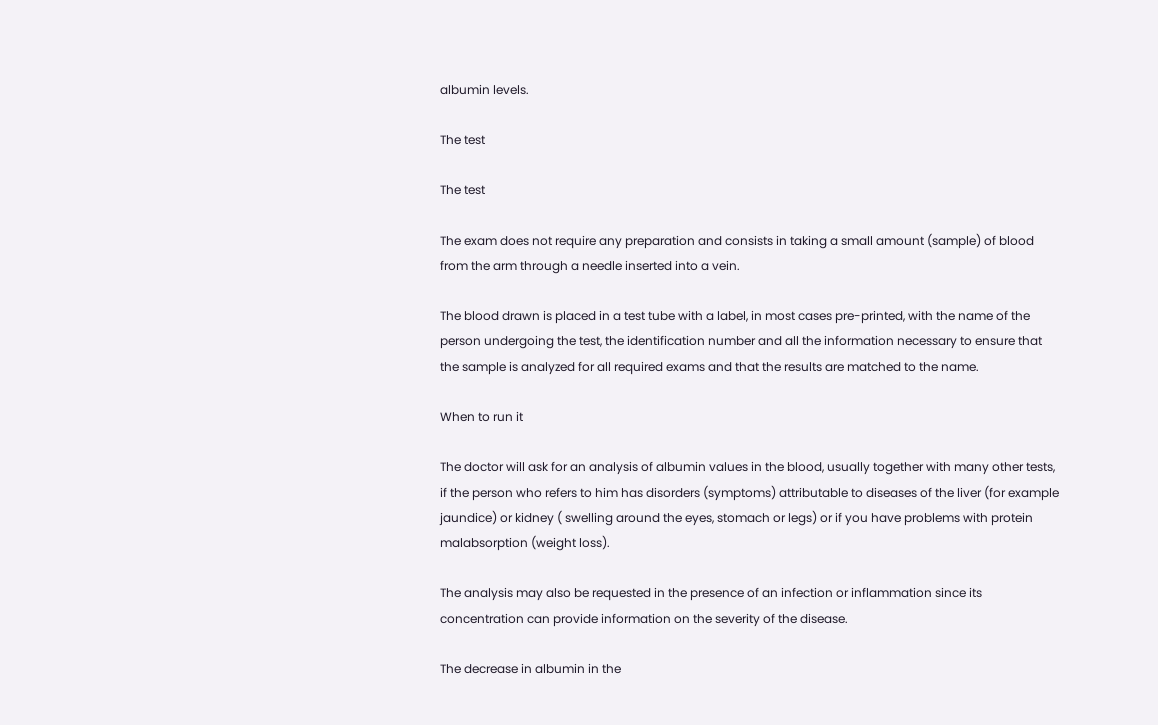albumin levels.

The test

The test

The exam does not require any preparation and consists in taking a small amount (sample) of blood from the arm through a needle inserted into a vein.

The blood drawn is placed in a test tube with a label, in most cases pre-printed, with the name of the person undergoing the test, the identification number and all the information necessary to ensure that the sample is analyzed for all required exams and that the results are matched to the name.

When to run it

The doctor will ask for an analysis of albumin values in the blood, usually together with many other tests, if the person who refers to him has disorders (symptoms) attributable to diseases of the liver (for example jaundice) or kidney ( swelling around the eyes, stomach or legs) or if you have problems with protein malabsorption (weight loss).

The analysis may also be requested in the presence of an infection or inflammation since its concentration can provide information on the severity of the disease.

The decrease in albumin in the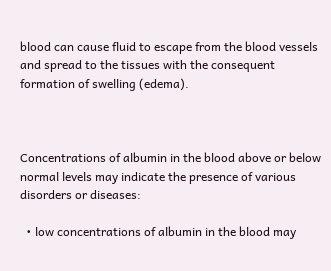blood can cause fluid to escape from the blood vessels and spread to the tissues with the consequent formation of swelling (edema).



Concentrations of albumin in the blood above or below normal levels may indicate the presence of various disorders or diseases:

  • low concentrations of albumin in the blood may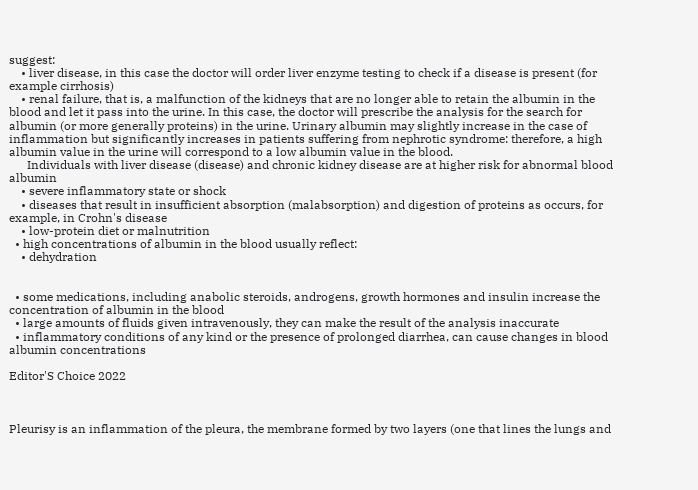suggest:
    • liver disease, in this case the doctor will order liver enzyme testing to check if a disease is present (for example cirrhosis)
    • renal failure, that is, a malfunction of the kidneys that are no longer able to retain the albumin in the blood and let it pass into the urine. In this case, the doctor will prescribe the analysis for the search for albumin (or more generally proteins) in the urine. Urinary albumin may slightly increase in the case of inflammation but significantly increases in patients suffering from nephrotic syndrome: therefore, a high albumin value in the urine will correspond to a low albumin value in the blood.
      Individuals with liver disease (disease) and chronic kidney disease are at higher risk for abnormal blood albumin
    • severe inflammatory state or shock
    • diseases that result in insufficient absorption (malabsorption) and digestion of proteins as occurs, for example, in Crohn's disease
    • low-protein diet or malnutrition
  • high concentrations of albumin in the blood usually reflect:
    • dehydration


  • some medications, including anabolic steroids, androgens, growth hormones and insulin increase the concentration of albumin in the blood
  • large amounts of fluids given intravenously, they can make the result of the analysis inaccurate
  • inflammatory conditions of any kind or the presence of prolonged diarrhea, can cause changes in blood albumin concentrations

Editor'S Choice 2022



Pleurisy is an inflammation of the pleura, the membrane formed by two layers (one that lines the lungs and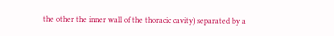the other the inner wall of the thoracic cavity) separated by a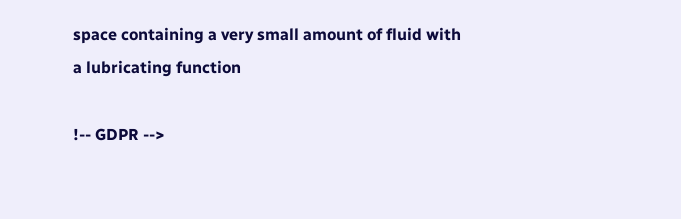space containing a very small amount of fluid with a lubricating function

!-- GDPR -->